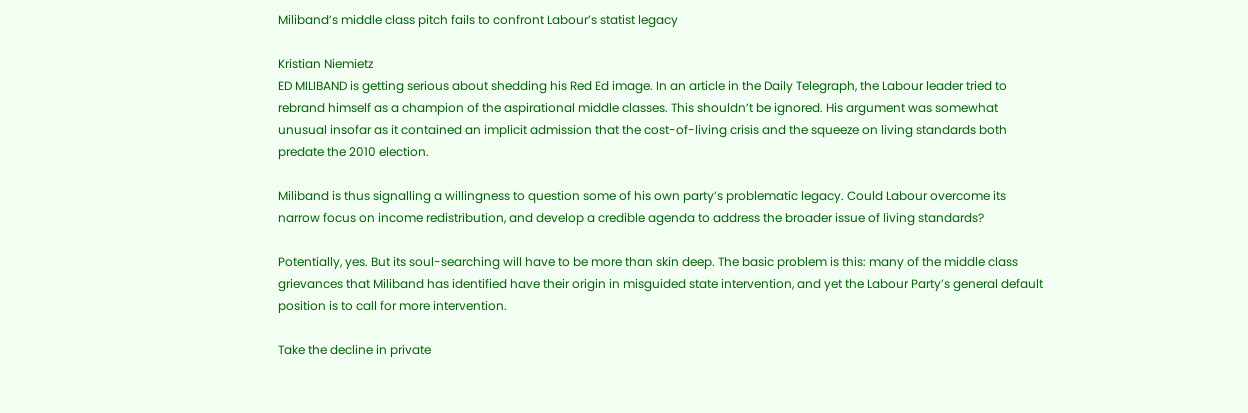Miliband’s middle class pitch fails to confront Labour’s statist legacy

Kristian Niemietz
ED MILIBAND is getting serious about shedding his Red Ed image. In an article in the Daily Telegraph, the Labour leader tried to rebrand himself as a champion of the aspirational middle classes. This shouldn’t be ignored. His argument was somewhat unusual insofar as it contained an implicit admission that the cost-of-living crisis and the squeeze on living standards both predate the 2010 election.

Miliband is thus signalling a willingness to question some of his own party’s problematic legacy. Could Labour overcome its narrow focus on income redistribution, and develop a credible agenda to address the broader issue of living standards?

Potentially, yes. But its soul-searching will have to be more than skin deep. The basic problem is this: many of the middle class grievances that Miliband has identified have their origin in misguided state intervention, and yet the Labour Party’s general default position is to call for more intervention.

Take the decline in private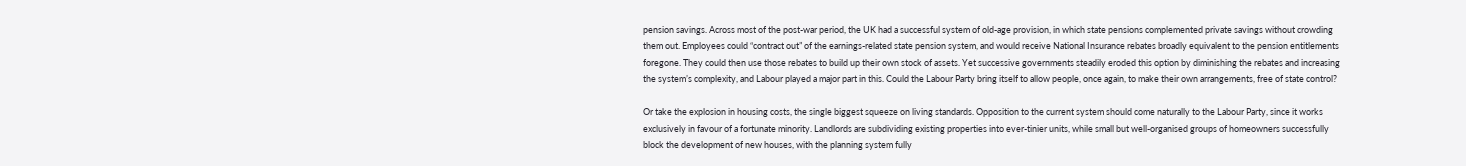pension savings. Across most of the post-war period, the UK had a successful system of old-age provision, in which state pensions complemented private savings without crowding them out. Employees could “contract out” of the earnings-related state pension system, and would receive National Insurance rebates broadly equivalent to the pension entitlements foregone. They could then use those rebates to build up their own stock of assets. Yet successive governments steadily eroded this option by diminishing the rebates and increasing the system’s complexity, and Labour played a major part in this. Could the Labour Party bring itself to allow people, once again, to make their own arrangements, free of state control?

Or take the explosion in housing costs, the single biggest squeeze on living standards. Opposition to the current system should come naturally to the Labour Party, since it works exclusively in favour of a fortunate minority. Landlords are subdividing existing properties into ever-tinier units, while small but well-organised groups of homeowners successfully block the development of new houses, with the planning system fully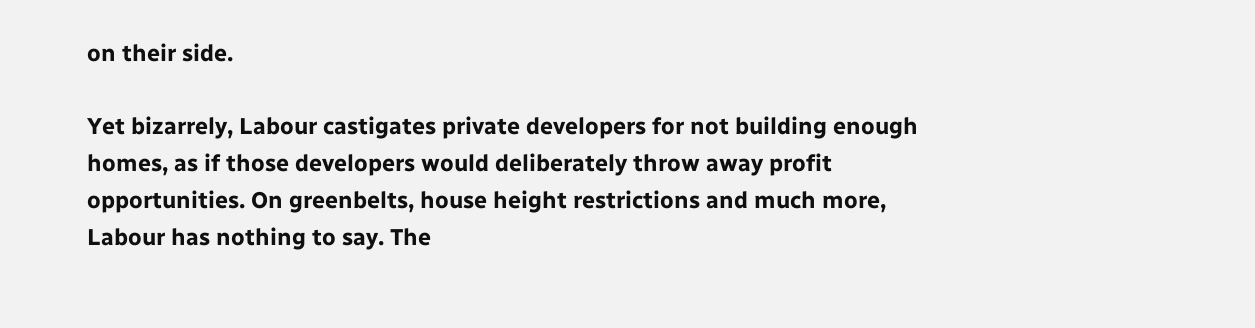on their side.

Yet bizarrely, Labour castigates private developers for not building enough homes, as if those developers would deliberately throw away profit opportunities. On greenbelts, house height restrictions and much more, Labour has nothing to say. The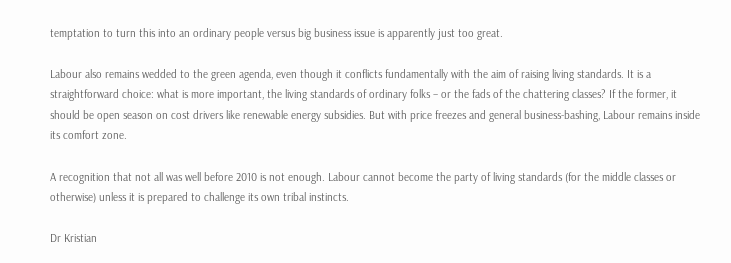temptation to turn this into an ordinary people versus big business issue is apparently just too great.

Labour also remains wedded to the green agenda, even though it conflicts fundamentally with the aim of raising living standards. It is a straightforward choice: what is more important, the living standards of ordinary folks – or the fads of the chattering classes? If the former, it should be open season on cost drivers like renewable energy subsidies. But with price freezes and general business-bashing, Labour remains inside its comfort zone.

A recognition that not all was well before 2010 is not enough. Labour cannot become the party of living standards (for the middle classes or otherwise) unless it is prepared to challenge its own tribal instincts.

Dr Kristian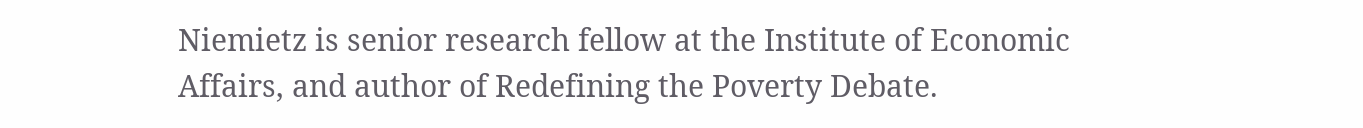Niemietz is senior research fellow at the Institute of Economic Affairs, and author of Redefining the Poverty Debate.